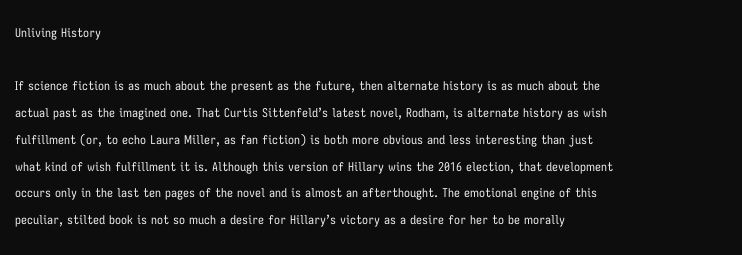Unliving History

If science fiction is as much about the present as the future, then alternate history is as much about the actual past as the imagined one. That Curtis Sittenfeld’s latest novel, Rodham, is alternate history as wish fulfillment (or, to echo Laura Miller, as fan fiction) is both more obvious and less interesting than just what kind of wish fulfillment it is. Although this version of Hillary wins the 2016 election, that development occurs only in the last ten pages of the novel and is almost an afterthought. The emotional engine of this peculiar, stilted book is not so much a desire for Hillary’s victory as a desire for her to be morally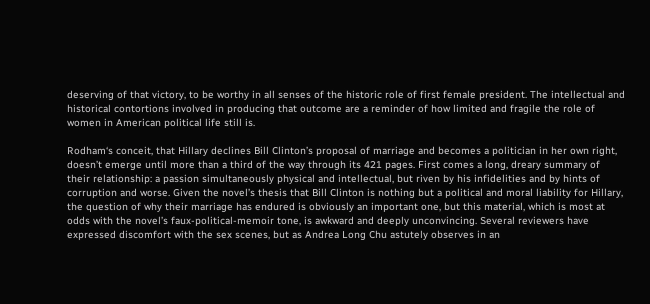deserving of that victory, to be worthy in all senses of the historic role of first female president. The intellectual and historical contortions involved in producing that outcome are a reminder of how limited and fragile the role of women in American political life still is.

Rodham‘s conceit, that Hillary declines Bill Clinton’s proposal of marriage and becomes a politician in her own right, doesn’t emerge until more than a third of the way through its 421 pages. First comes a long, dreary summary of their relationship: a passion simultaneously physical and intellectual, but riven by his infidelities and by hints of corruption and worse. Given the novel’s thesis that Bill Clinton is nothing but a political and moral liability for Hillary, the question of why their marriage has endured is obviously an important one, but this material, which is most at odds with the novel’s faux-political-memoir tone, is awkward and deeply unconvincing. Several reviewers have expressed discomfort with the sex scenes, but as Andrea Long Chu astutely observes in an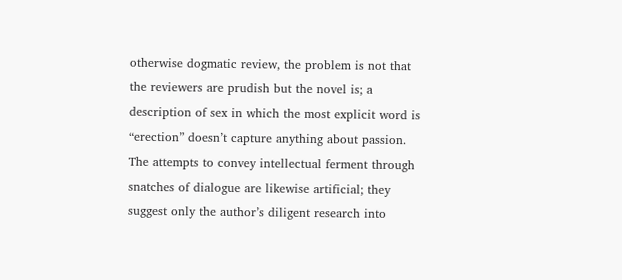otherwise dogmatic review, the problem is not that the reviewers are prudish but the novel is; a description of sex in which the most explicit word is “erection” doesn’t capture anything about passion. The attempts to convey intellectual ferment through snatches of dialogue are likewise artificial; they suggest only the author’s diligent research into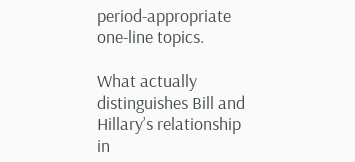period-appropriate one-line topics.

What actually distinguishes Bill and Hillary’s relationship in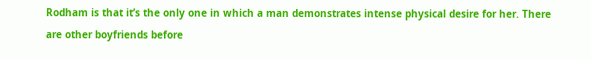Rodham is that it’s the only one in which a man demonstrates intense physical desire for her. There are other boyfriends before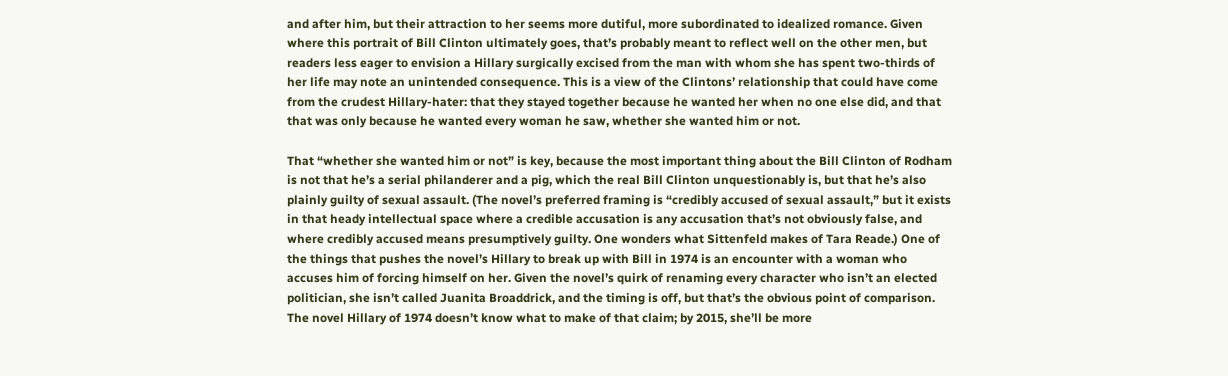and after him, but their attraction to her seems more dutiful, more subordinated to idealized romance. Given where this portrait of Bill Clinton ultimately goes, that’s probably meant to reflect well on the other men, but readers less eager to envision a Hillary surgically excised from the man with whom she has spent two-thirds of her life may note an unintended consequence. This is a view of the Clintons’ relationship that could have come from the crudest Hillary-hater: that they stayed together because he wanted her when no one else did, and that that was only because he wanted every woman he saw, whether she wanted him or not.

That “whether she wanted him or not” is key, because the most important thing about the Bill Clinton of Rodham is not that he’s a serial philanderer and a pig, which the real Bill Clinton unquestionably is, but that he’s also plainly guilty of sexual assault. (The novel’s preferred framing is “credibly accused of sexual assault,” but it exists in that heady intellectual space where a credible accusation is any accusation that’s not obviously false, and where credibly accused means presumptively guilty. One wonders what Sittenfeld makes of Tara Reade.) One of the things that pushes the novel’s Hillary to break up with Bill in 1974 is an encounter with a woman who accuses him of forcing himself on her. Given the novel’s quirk of renaming every character who isn’t an elected politician, she isn’t called Juanita Broaddrick, and the timing is off, but that’s the obvious point of comparison. The novel Hillary of 1974 doesn’t know what to make of that claim; by 2015, she’ll be more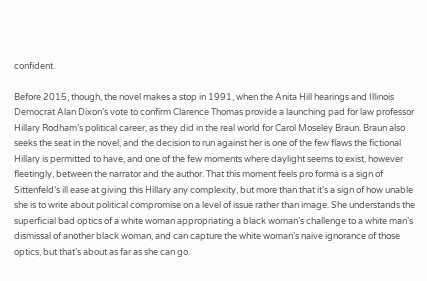confident.

Before 2015, though, the novel makes a stop in 1991, when the Anita Hill hearings and Illinois Democrat Alan Dixon’s vote to confirm Clarence Thomas provide a launching pad for law professor Hillary Rodham’s political career, as they did in the real world for Carol Moseley Braun. Braun also seeks the seat in the novel, and the decision to run against her is one of the few flaws the fictional Hillary is permitted to have, and one of the few moments where daylight seems to exist, however fleetingly, between the narrator and the author. That this moment feels pro forma is a sign of Sittenfeld’s ill ease at giving this Hillary any complexity, but more than that it’s a sign of how unable she is to write about political compromise on a level of issue rather than image. She understands the superficial bad optics of a white woman appropriating a black woman’s challenge to a white man’s dismissal of another black woman, and can capture the white woman’s naive ignorance of those optics, but that’s about as far as she can go.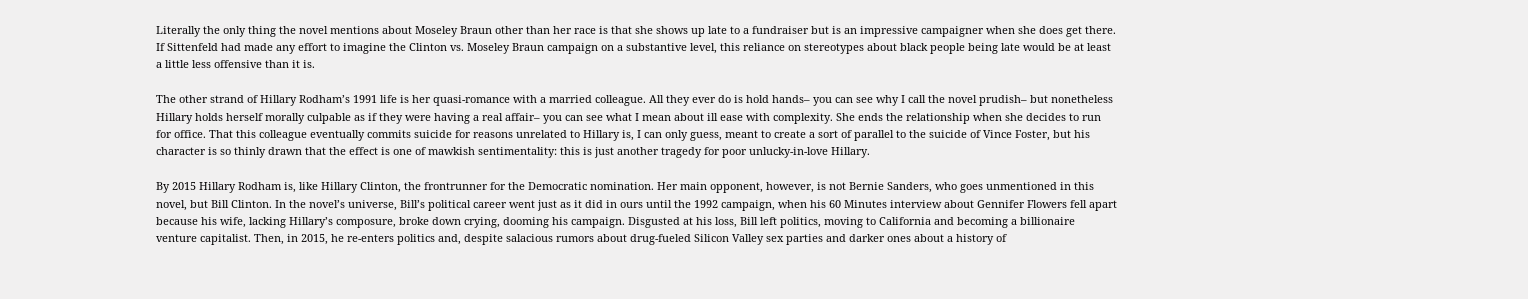Literally the only thing the novel mentions about Moseley Braun other than her race is that she shows up late to a fundraiser but is an impressive campaigner when she does get there. If Sittenfeld had made any effort to imagine the Clinton vs. Moseley Braun campaign on a substantive level, this reliance on stereotypes about black people being late would be at least a little less offensive than it is.

The other strand of Hillary Rodham’s 1991 life is her quasi-romance with a married colleague. All they ever do is hold hands– you can see why I call the novel prudish– but nonetheless Hillary holds herself morally culpable as if they were having a real affair– you can see what I mean about ill ease with complexity. She ends the relationship when she decides to run for office. That this colleague eventually commits suicide for reasons unrelated to Hillary is, I can only guess, meant to create a sort of parallel to the suicide of Vince Foster, but his character is so thinly drawn that the effect is one of mawkish sentimentality: this is just another tragedy for poor unlucky-in-love Hillary.

By 2015 Hillary Rodham is, like Hillary Clinton, the frontrunner for the Democratic nomination. Her main opponent, however, is not Bernie Sanders, who goes unmentioned in this novel, but Bill Clinton. In the novel’s universe, Bill’s political career went just as it did in ours until the 1992 campaign, when his 60 Minutes interview about Gennifer Flowers fell apart because his wife, lacking Hillary’s composure, broke down crying, dooming his campaign. Disgusted at his loss, Bill left politics, moving to California and becoming a billionaire venture capitalist. Then, in 2015, he re-enters politics and, despite salacious rumors about drug-fueled Silicon Valley sex parties and darker ones about a history of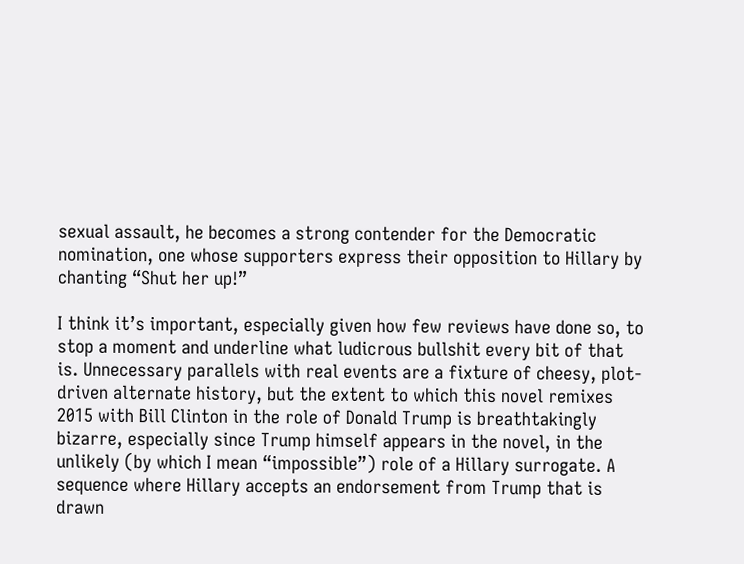sexual assault, he becomes a strong contender for the Democratic nomination, one whose supporters express their opposition to Hillary by chanting “Shut her up!”

I think it’s important, especially given how few reviews have done so, to stop a moment and underline what ludicrous bullshit every bit of that is. Unnecessary parallels with real events are a fixture of cheesy, plot-driven alternate history, but the extent to which this novel remixes 2015 with Bill Clinton in the role of Donald Trump is breathtakingly bizarre, especially since Trump himself appears in the novel, in the unlikely (by which I mean “impossible”) role of a Hillary surrogate. A sequence where Hillary accepts an endorsement from Trump that is drawn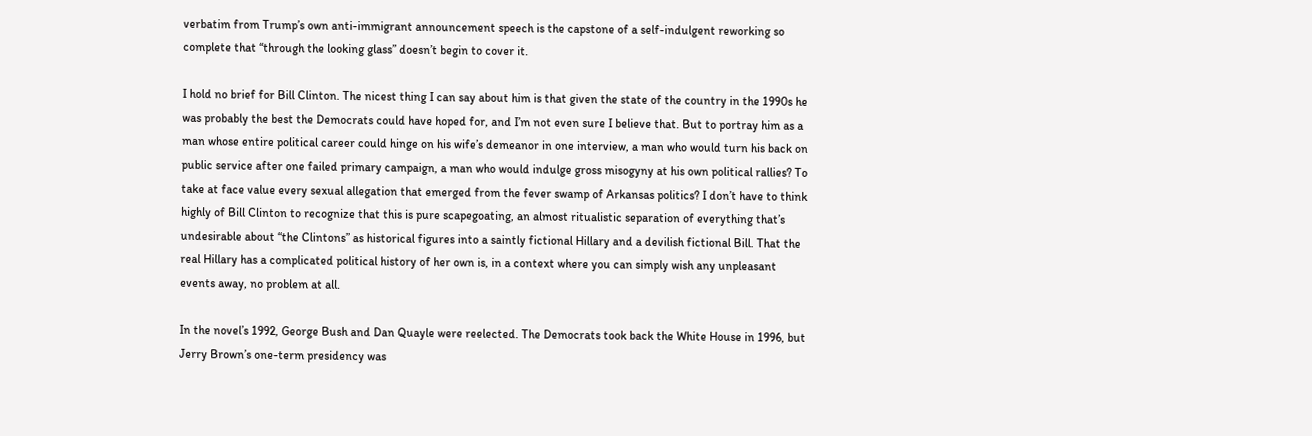verbatim from Trump’s own anti-immigrant announcement speech is the capstone of a self-indulgent reworking so complete that “through the looking glass” doesn’t begin to cover it.

I hold no brief for Bill Clinton. The nicest thing I can say about him is that given the state of the country in the 1990s he was probably the best the Democrats could have hoped for, and I’m not even sure I believe that. But to portray him as a man whose entire political career could hinge on his wife’s demeanor in one interview, a man who would turn his back on public service after one failed primary campaign, a man who would indulge gross misogyny at his own political rallies? To take at face value every sexual allegation that emerged from the fever swamp of Arkansas politics? I don’t have to think highly of Bill Clinton to recognize that this is pure scapegoating, an almost ritualistic separation of everything that’s undesirable about “the Clintons” as historical figures into a saintly fictional Hillary and a devilish fictional Bill. That the real Hillary has a complicated political history of her own is, in a context where you can simply wish any unpleasant events away, no problem at all.

In the novel’s 1992, George Bush and Dan Quayle were reelected. The Democrats took back the White House in 1996, but Jerry Brown’s one-term presidency was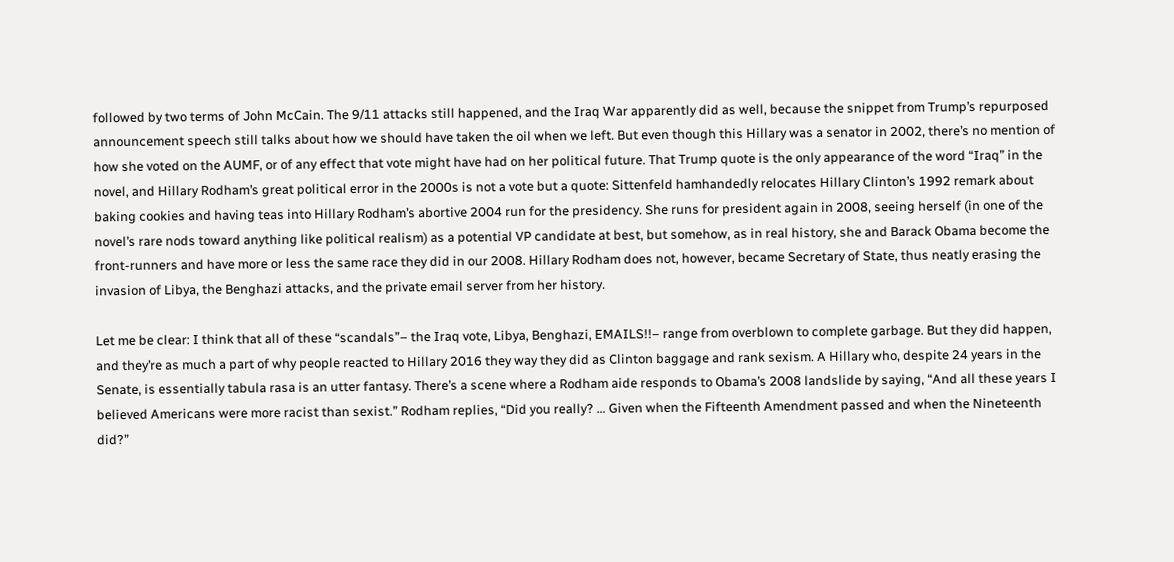followed by two terms of John McCain. The 9/11 attacks still happened, and the Iraq War apparently did as well, because the snippet from Trump’s repurposed announcement speech still talks about how we should have taken the oil when we left. But even though this Hillary was a senator in 2002, there’s no mention of how she voted on the AUMF, or of any effect that vote might have had on her political future. That Trump quote is the only appearance of the word “Iraq” in the novel, and Hillary Rodham’s great political error in the 2000s is not a vote but a quote: Sittenfeld hamhandedly relocates Hillary Clinton’s 1992 remark about baking cookies and having teas into Hillary Rodham’s abortive 2004 run for the presidency. She runs for president again in 2008, seeing herself (in one of the novel’s rare nods toward anything like political realism) as a potential VP candidate at best, but somehow, as in real history, she and Barack Obama become the front-runners and have more or less the same race they did in our 2008. Hillary Rodham does not, however, became Secretary of State, thus neatly erasing the invasion of Libya, the Benghazi attacks, and the private email server from her history.

Let me be clear: I think that all of these “scandals”– the Iraq vote, Libya, Benghazi, EMAILS!!– range from overblown to complete garbage. But they did happen, and they’re as much a part of why people reacted to Hillary 2016 they way they did as Clinton baggage and rank sexism. A Hillary who, despite 24 years in the Senate, is essentially tabula rasa is an utter fantasy. There’s a scene where a Rodham aide responds to Obama’s 2008 landslide by saying, “And all these years I believed Americans were more racist than sexist.” Rodham replies, “Did you really? … Given when the Fifteenth Amendment passed and when the Nineteenth did?”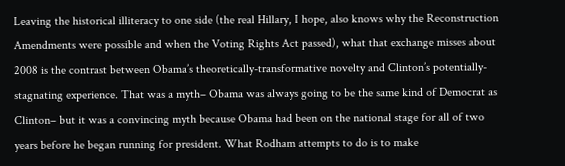Leaving the historical illiteracy to one side (the real Hillary, I hope, also knows why the Reconstruction Amendments were possible and when the Voting Rights Act passed), what that exchange misses about 2008 is the contrast between Obama’s theoretically-transformative novelty and Clinton’s potentially-stagnating experience. That was a myth– Obama was always going to be the same kind of Democrat as Clinton– but it was a convincing myth because Obama had been on the national stage for all of two years before he began running for president. What Rodham attempts to do is to make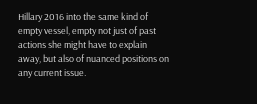Hillary 2016 into the same kind of empty vessel, empty not just of past actions she might have to explain away, but also of nuanced positions on any current issue.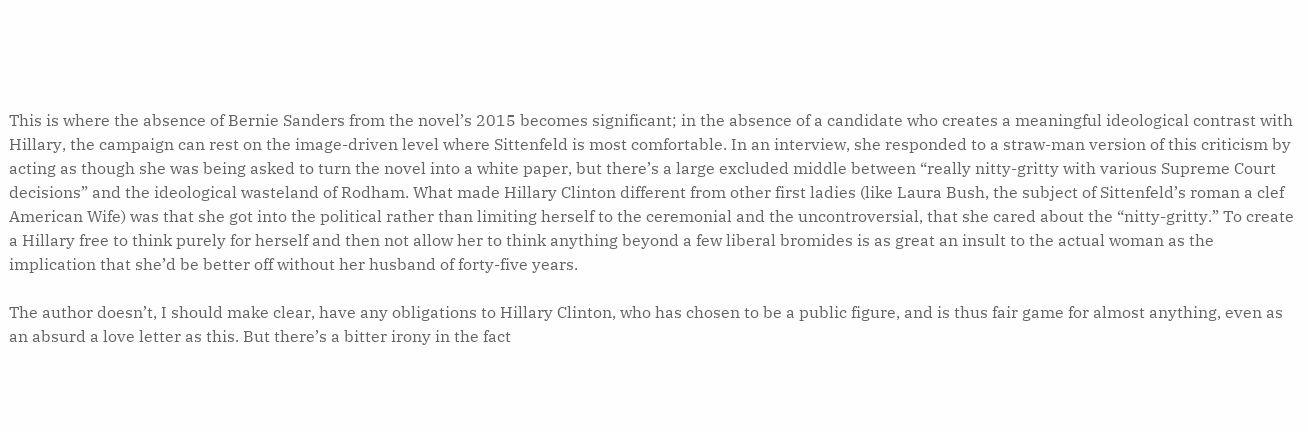This is where the absence of Bernie Sanders from the novel’s 2015 becomes significant; in the absence of a candidate who creates a meaningful ideological contrast with Hillary, the campaign can rest on the image-driven level where Sittenfeld is most comfortable. In an interview, she responded to a straw-man version of this criticism by acting as though she was being asked to turn the novel into a white paper, but there’s a large excluded middle between “really nitty-gritty with various Supreme Court decisions” and the ideological wasteland of Rodham. What made Hillary Clinton different from other first ladies (like Laura Bush, the subject of Sittenfeld’s roman a clef American Wife) was that she got into the political rather than limiting herself to the ceremonial and the uncontroversial, that she cared about the “nitty-gritty.” To create a Hillary free to think purely for herself and then not allow her to think anything beyond a few liberal bromides is as great an insult to the actual woman as the implication that she’d be better off without her husband of forty-five years.

The author doesn’t, I should make clear, have any obligations to Hillary Clinton, who has chosen to be a public figure, and is thus fair game for almost anything, even as an absurd a love letter as this. But there’s a bitter irony in the fact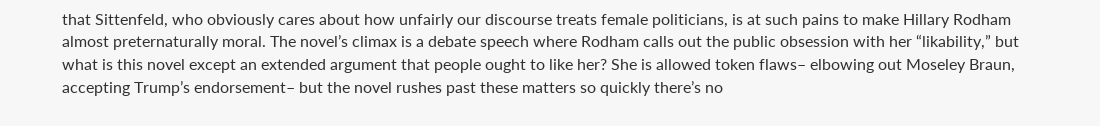that Sittenfeld, who obviously cares about how unfairly our discourse treats female politicians, is at such pains to make Hillary Rodham almost preternaturally moral. The novel’s climax is a debate speech where Rodham calls out the public obsession with her “likability,” but what is this novel except an extended argument that people ought to like her? She is allowed token flaws– elbowing out Moseley Braun, accepting Trump’s endorsement– but the novel rushes past these matters so quickly there’s no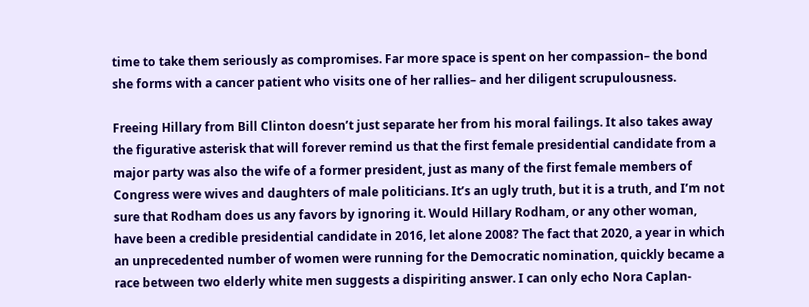time to take them seriously as compromises. Far more space is spent on her compassion– the bond she forms with a cancer patient who visits one of her rallies– and her diligent scrupulousness.

Freeing Hillary from Bill Clinton doesn’t just separate her from his moral failings. It also takes away the figurative asterisk that will forever remind us that the first female presidential candidate from a major party was also the wife of a former president, just as many of the first female members of Congress were wives and daughters of male politicians. It’s an ugly truth, but it is a truth, and I’m not sure that Rodham does us any favors by ignoring it. Would Hillary Rodham, or any other woman, have been a credible presidential candidate in 2016, let alone 2008? The fact that 2020, a year in which an unprecedented number of women were running for the Democratic nomination, quickly became a race between two elderly white men suggests a dispiriting answer. I can only echo Nora Caplan-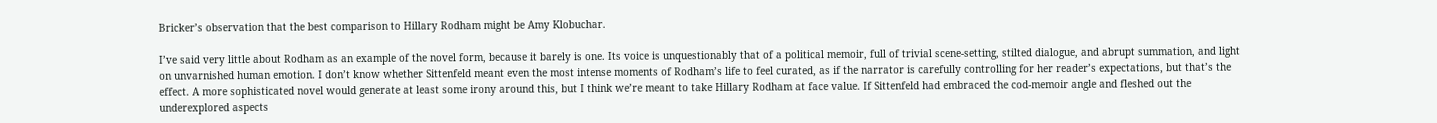Bricker’s observation that the best comparison to Hillary Rodham might be Amy Klobuchar.

I’ve said very little about Rodham as an example of the novel form, because it barely is one. Its voice is unquestionably that of a political memoir, full of trivial scene-setting, stilted dialogue, and abrupt summation, and light on unvarnished human emotion. I don’t know whether Sittenfeld meant even the most intense moments of Rodham’s life to feel curated, as if the narrator is carefully controlling for her reader’s expectations, but that’s the effect. A more sophisticated novel would generate at least some irony around this, but I think we’re meant to take Hillary Rodham at face value. If Sittenfeld had embraced the cod-memoir angle and fleshed out the underexplored aspects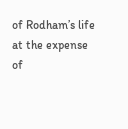of Rodham’s life at the expense of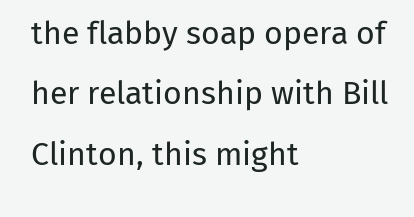the flabby soap opera of her relationship with Bill Clinton, this might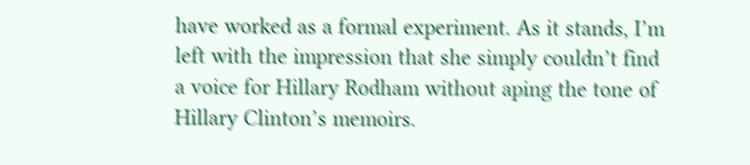have worked as a formal experiment. As it stands, I’m left with the impression that she simply couldn’t find a voice for Hillary Rodham without aping the tone of Hillary Clinton’s memoirs.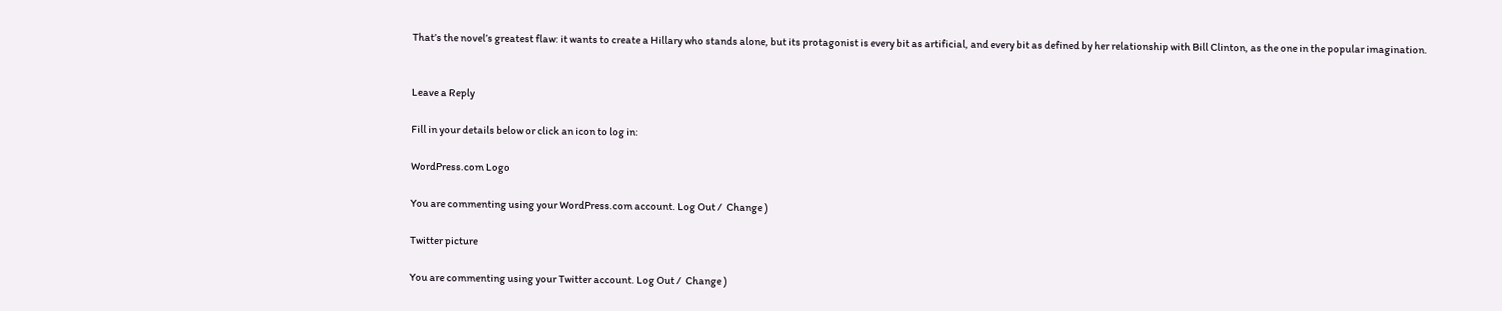That’s the novel’s greatest flaw: it wants to create a Hillary who stands alone, but its protagonist is every bit as artificial, and every bit as defined by her relationship with Bill Clinton, as the one in the popular imagination.


Leave a Reply

Fill in your details below or click an icon to log in:

WordPress.com Logo

You are commenting using your WordPress.com account. Log Out /  Change )

Twitter picture

You are commenting using your Twitter account. Log Out /  Change )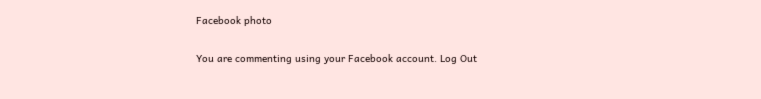Facebook photo

You are commenting using your Facebook account. Log Out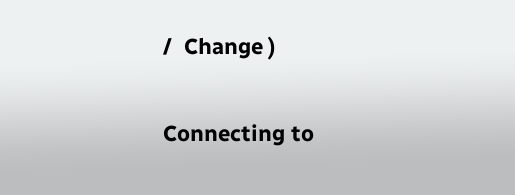/  Change )

Connecting to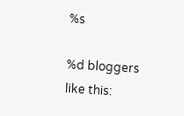%s

%d bloggers like this: